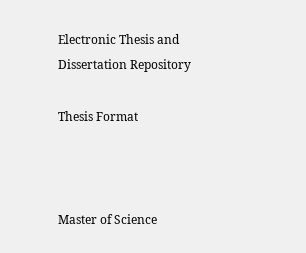Electronic Thesis and Dissertation Repository

Thesis Format



Master of Science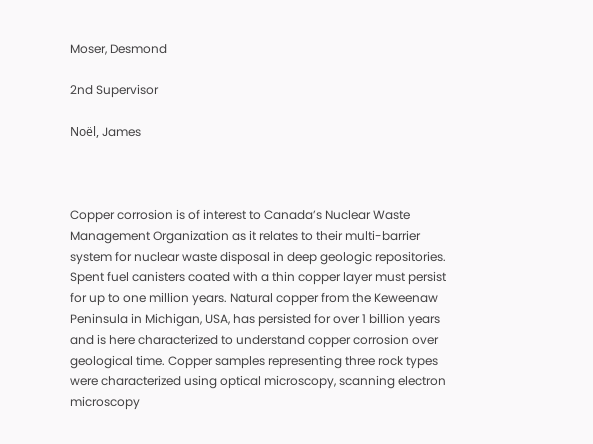Moser, Desmond

2nd Supervisor

Noël, James



Copper corrosion is of interest to Canada’s Nuclear Waste Management Organization as it relates to their multi-barrier system for nuclear waste disposal in deep geologic repositories. Spent fuel canisters coated with a thin copper layer must persist for up to one million years. Natural copper from the Keweenaw Peninsula in Michigan, USA, has persisted for over 1 billion years and is here characterized to understand copper corrosion over geological time. Copper samples representing three rock types were characterized using optical microscopy, scanning electron microscopy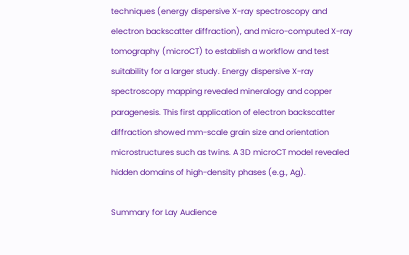techniques (energy dispersive X-ray spectroscopy and electron backscatter diffraction), and micro-computed X-ray tomography (microCT) to establish a workflow and test suitability for a larger study. Energy dispersive X-ray spectroscopy mapping revealed mineralogy and copper paragenesis. This first application of electron backscatter diffraction showed mm-scale grain size and orientation microstructures such as twins. A 3D microCT model revealed hidden domains of high-density phases (e.g., Ag).

Summary for Lay Audience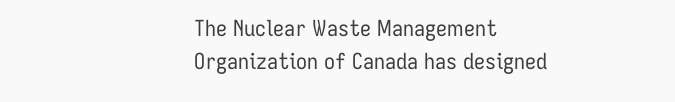The Nuclear Waste Management Organization of Canada has designed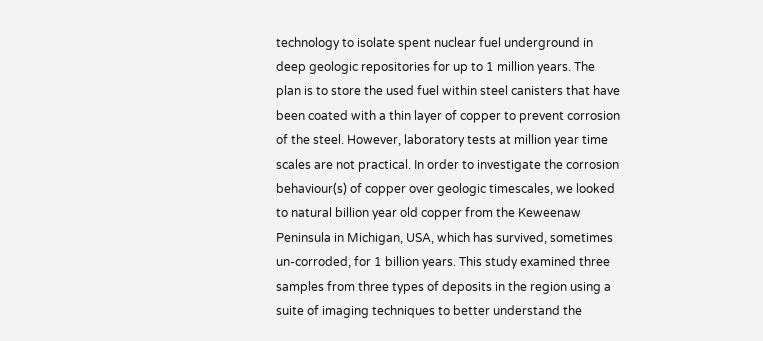technology to isolate spent nuclear fuel underground in deep geologic repositories for up to 1 million years. The plan is to store the used fuel within steel canisters that have been coated with a thin layer of copper to prevent corrosion of the steel. However, laboratory tests at million year time scales are not practical. In order to investigate the corrosion behaviour(s) of copper over geologic timescales, we looked to natural billion year old copper from the Keweenaw Peninsula in Michigan, USA, which has survived, sometimes un-corroded, for 1 billion years. This study examined three samples from three types of deposits in the region using a suite of imaging techniques to better understand the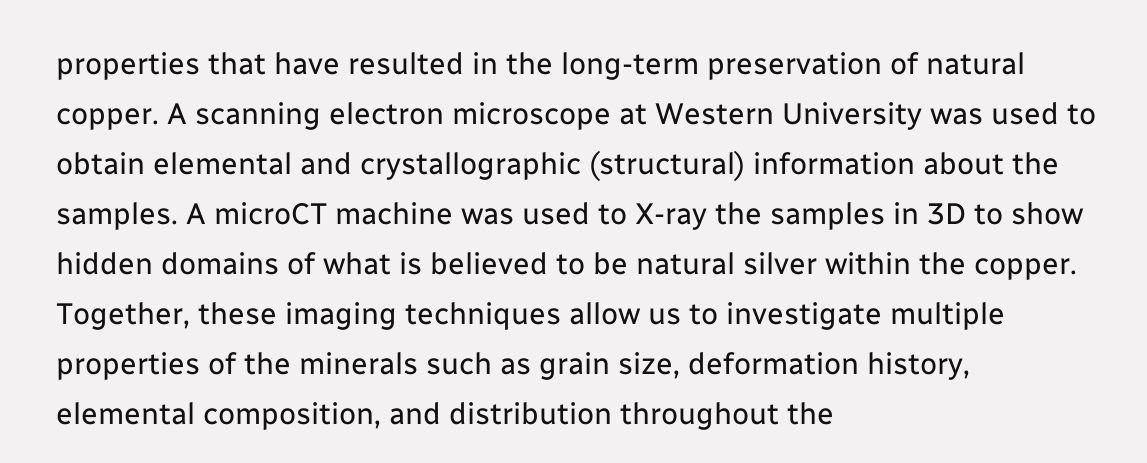properties that have resulted in the long-term preservation of natural copper. A scanning electron microscope at Western University was used to obtain elemental and crystallographic (structural) information about the samples. A microCT machine was used to X-ray the samples in 3D to show hidden domains of what is believed to be natural silver within the copper. Together, these imaging techniques allow us to investigate multiple properties of the minerals such as grain size, deformation history, elemental composition, and distribution throughout the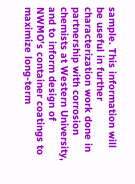sample. This information will be useful in further characterization work done in partnership with corrosion chemists at Western University, and to inform design of NWMO’s container coatings to maximize long-term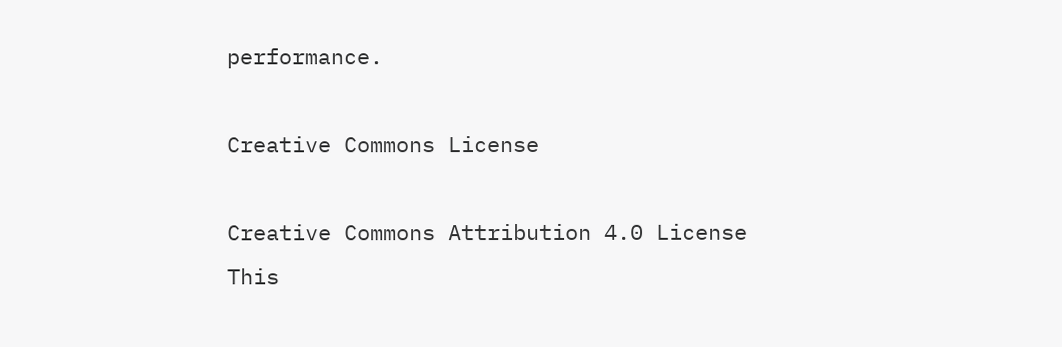performance.

Creative Commons License

Creative Commons Attribution 4.0 License
This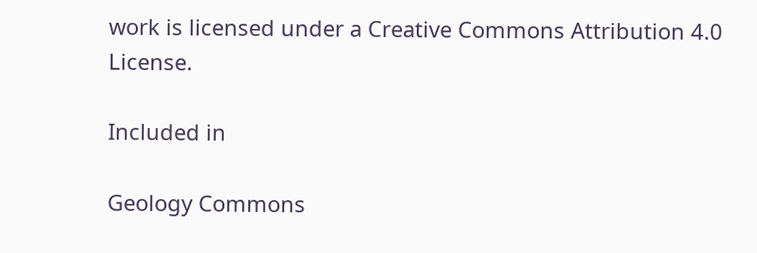work is licensed under a Creative Commons Attribution 4.0 License.

Included in

Geology Commons